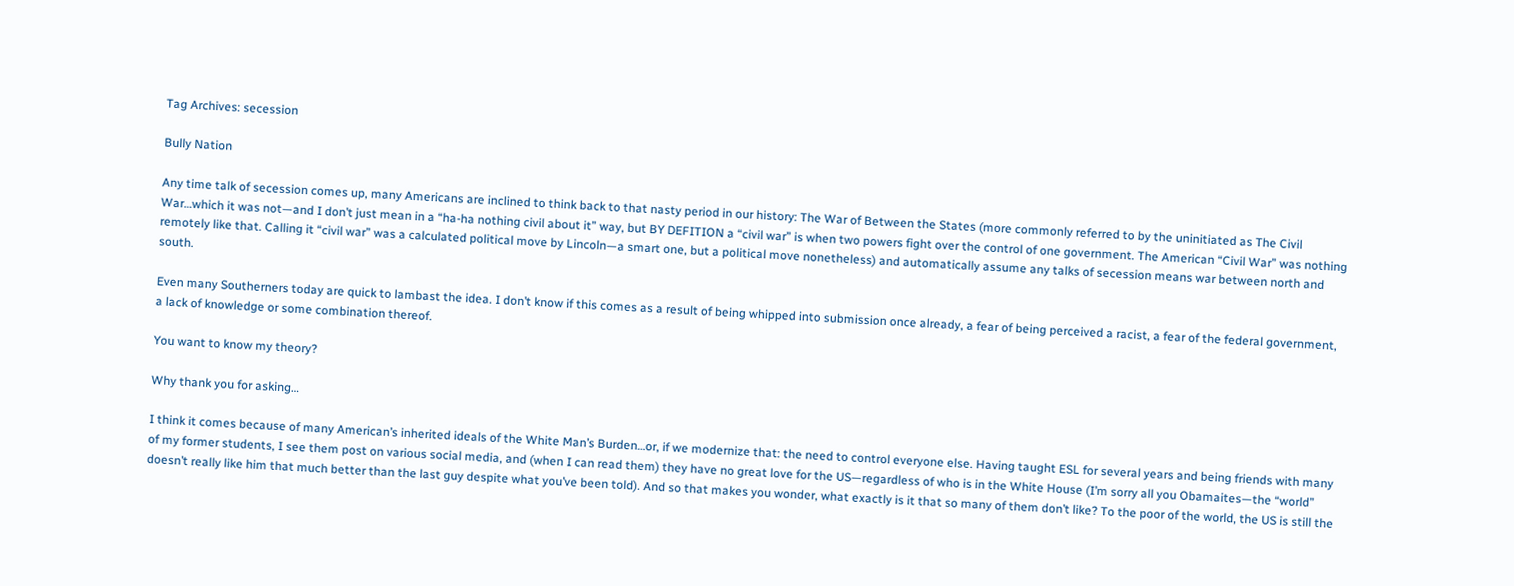Tag Archives: secession

Bully Nation

Any time talk of secession comes up, many Americans are inclined to think back to that nasty period in our history: The War of Between the States (more commonly referred to by the uninitiated as The Civil War…which it was not—and I don’t just mean in a “ha-ha nothing civil about it” way, but BY DEFITION a “civil war” is when two powers fight over the control of one government. The American “Civil War” was nothing remotely like that. Calling it “civil war” was a calculated political move by Lincoln—a smart one, but a political move nonetheless) and automatically assume any talks of secession means war between north and south.

Even many Southerners today are quick to lambast the idea. I don’t know if this comes as a result of being whipped into submission once already, a fear of being perceived a racist, a fear of the federal government, a lack of knowledge or some combination thereof.

You want to know my theory?

Why thank you for asking…

I think it comes because of many American’s inherited ideals of the White Man’s Burden…or, if we modernize that: the need to control everyone else. Having taught ESL for several years and being friends with many of my former students, I see them post on various social media, and (when I can read them) they have no great love for the US—regardless of who is in the White House (I’m sorry all you Obamaites—the “world” doesn’t really like him that much better than the last guy despite what you’ve been told). And so that makes you wonder, what exactly is it that so many of them don’t like? To the poor of the world, the US is still the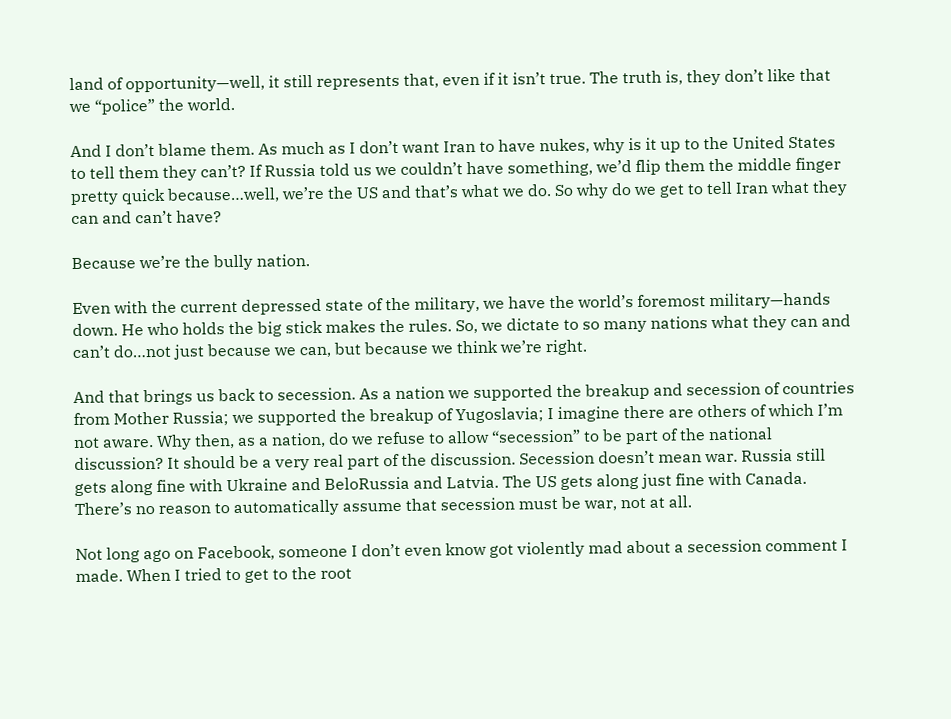land of opportunity—well, it still represents that, even if it isn’t true. The truth is, they don’t like that we “police” the world.

And I don’t blame them. As much as I don’t want Iran to have nukes, why is it up to the United States to tell them they can’t? If Russia told us we couldn’t have something, we’d flip them the middle finger pretty quick because…well, we’re the US and that’s what we do. So why do we get to tell Iran what they can and can’t have?

Because we’re the bully nation.

Even with the current depressed state of the military, we have the world’s foremost military—hands down. He who holds the big stick makes the rules. So, we dictate to so many nations what they can and can’t do…not just because we can, but because we think we’re right.

And that brings us back to secession. As a nation we supported the breakup and secession of countries from Mother Russia; we supported the breakup of Yugoslavia; I imagine there are others of which I’m not aware. Why then, as a nation, do we refuse to allow “secession” to be part of the national discussion? It should be a very real part of the discussion. Secession doesn’t mean war. Russia still gets along fine with Ukraine and BeloRussia and Latvia. The US gets along just fine with Canada. There’s no reason to automatically assume that secession must be war, not at all.

Not long ago on Facebook, someone I don’t even know got violently mad about a secession comment I made. When I tried to get to the root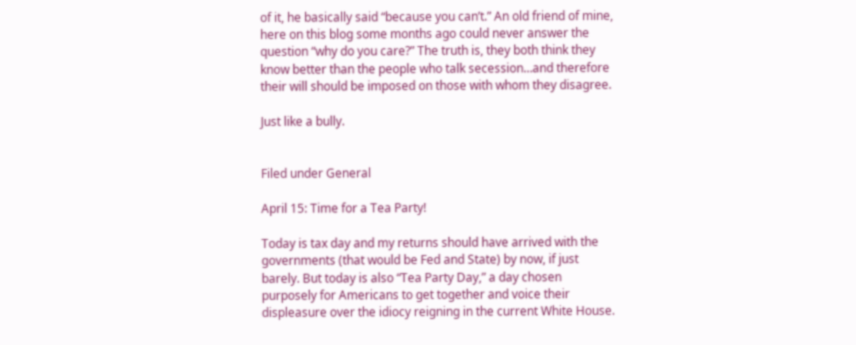of it, he basically said “because you can’t.” An old friend of mine, here on this blog some months ago could never answer the question “why do you care?” The truth is, they both think they know better than the people who talk secession…and therefore their will should be imposed on those with whom they disagree.

Just like a bully.


Filed under General

April 15: Time for a Tea Party!

Today is tax day and my returns should have arrived with the governments (that would be Fed and State) by now, if just barely. But today is also “Tea Party Day,” a day chosen purposely for Americans to get together and voice their displeasure over the idiocy reigning in the current White House.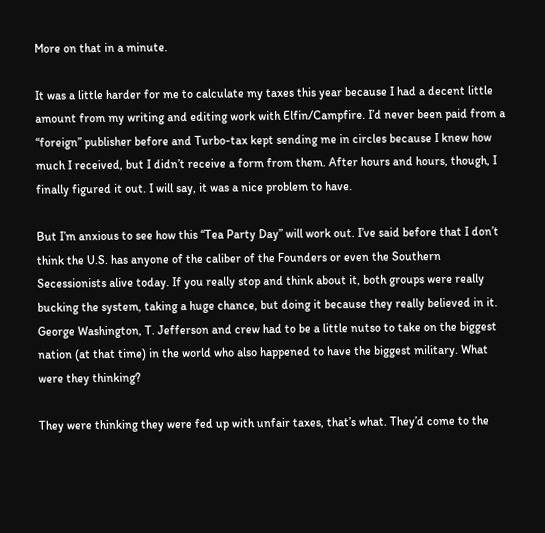More on that in a minute.

It was a little harder for me to calculate my taxes this year because I had a decent little amount from my writing and editing work with Elfin/Campfire. I’d never been paid from a “foreign” publisher before and Turbo-tax kept sending me in circles because I knew how much I received, but I didn’t receive a form from them. After hours and hours, though, I finally figured it out. I will say, it was a nice problem to have.

But I’m anxious to see how this “Tea Party Day” will work out. I’ve said before that I don’t think the U.S. has anyone of the caliber of the Founders or even the Southern Secessionists alive today. If you really stop and think about it, both groups were really bucking the system, taking a huge chance, but doing it because they really believed in it. George Washington, T. Jefferson and crew had to be a little nutso to take on the biggest nation (at that time) in the world who also happened to have the biggest military. What were they thinking?

They were thinking they were fed up with unfair taxes, that’s what. They’d come to the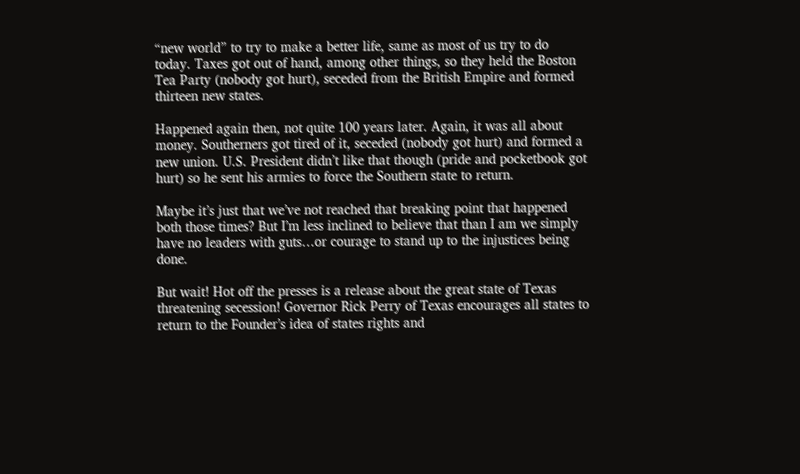“new world” to try to make a better life, same as most of us try to do today. Taxes got out of hand, among other things, so they held the Boston Tea Party (nobody got hurt), seceded from the British Empire and formed thirteen new states.

Happened again then, not quite 100 years later. Again, it was all about money. Southerners got tired of it, seceded (nobody got hurt) and formed a new union. U.S. President didn’t like that though (pride and pocketbook got hurt) so he sent his armies to force the Southern state to return.

Maybe it’s just that we’ve not reached that breaking point that happened both those times? But I’m less inclined to believe that than I am we simply have no leaders with guts…or courage to stand up to the injustices being done.

But wait! Hot off the presses is a release about the great state of Texas threatening secession! Governor Rick Perry of Texas encourages all states to return to the Founder’s idea of states rights and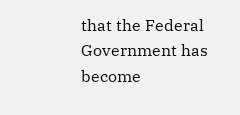that the Federal Government has become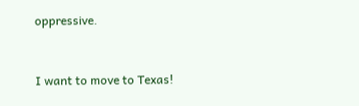oppressive.


I want to move to Texas!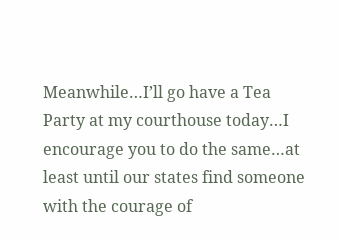Meanwhile…I’ll go have a Tea Party at my courthouse today…I encourage you to do the same…at least until our states find someone with the courage of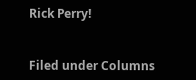Rick Perry!


Filed under Columns